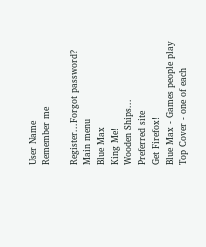User Name
Remember me

Register...Forgot password?
Main menu
Blue Max
King Me!
Wooden Ships...
Preferred site
Get Firefox!
Blue Max - Games people play
Top Cover - one of each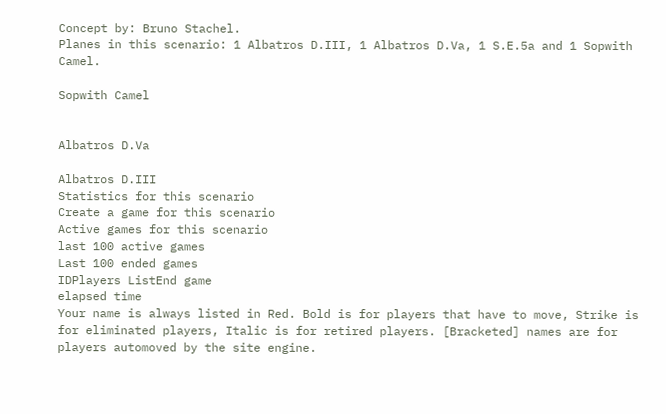Concept by: Bruno Stachel.
Planes in this scenario: 1 Albatros D.III, 1 Albatros D.Va, 1 S.E.5a and 1 Sopwith Camel.

Sopwith Camel


Albatros D.Va

Albatros D.III
Statistics for this scenario
Create a game for this scenario
Active games for this scenario
last 100 active games
Last 100 ended games
IDPlayers ListEnd game
elapsed time
Your name is always listed in Red. Bold is for players that have to move, Strike is for eliminated players, Italic is for retired players. [Bracketed] names are for players automoved by the site engine.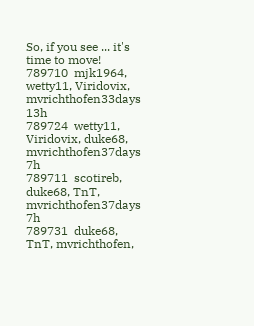So, if you see ... it's time to move!
789710  mjk1964, wetty11, Viridovix, mvrichthofen33days 13h
789724  wetty11, Viridovix, duke68, mvrichthofen37days 7h
789711  scotireb, duke68, TnT, mvrichthofen37days 7h
789731  duke68, TnT, mvrichthofen,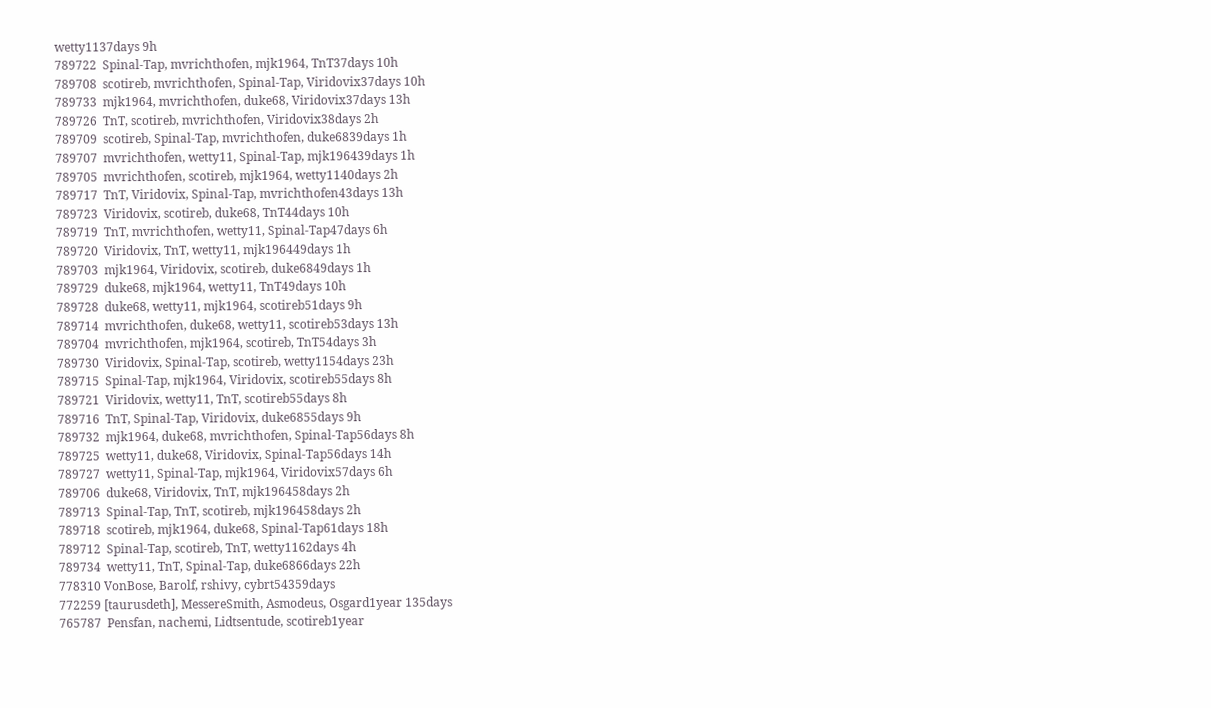wetty1137days 9h
789722  Spinal-Tap, mvrichthofen, mjk1964, TnT37days 10h
789708  scotireb, mvrichthofen, Spinal-Tap, Viridovix37days 10h
789733  mjk1964, mvrichthofen, duke68, Viridovix37days 13h
789726  TnT, scotireb, mvrichthofen, Viridovix38days 2h
789709  scotireb, Spinal-Tap, mvrichthofen, duke6839days 1h
789707  mvrichthofen, wetty11, Spinal-Tap, mjk196439days 1h
789705  mvrichthofen, scotireb, mjk1964, wetty1140days 2h
789717  TnT, Viridovix, Spinal-Tap, mvrichthofen43days 13h
789723  Viridovix, scotireb, duke68, TnT44days 10h
789719  TnT, mvrichthofen, wetty11, Spinal-Tap47days 6h
789720  Viridovix, TnT, wetty11, mjk196449days 1h
789703  mjk1964, Viridovix, scotireb, duke6849days 1h
789729  duke68, mjk1964, wetty11, TnT49days 10h
789728  duke68, wetty11, mjk1964, scotireb51days 9h
789714  mvrichthofen, duke68, wetty11, scotireb53days 13h
789704  mvrichthofen, mjk1964, scotireb, TnT54days 3h
789730  Viridovix, Spinal-Tap, scotireb, wetty1154days 23h
789715  Spinal-Tap, mjk1964, Viridovix, scotireb55days 8h
789721  Viridovix, wetty11, TnT, scotireb55days 8h
789716  TnT, Spinal-Tap, Viridovix, duke6855days 9h
789732  mjk1964, duke68, mvrichthofen, Spinal-Tap56days 8h
789725  wetty11, duke68, Viridovix, Spinal-Tap56days 14h
789727  wetty11, Spinal-Tap, mjk1964, Viridovix57days 6h
789706  duke68, Viridovix, TnT, mjk196458days 2h
789713  Spinal-Tap, TnT, scotireb, mjk196458days 2h
789718  scotireb, mjk1964, duke68, Spinal-Tap61days 18h
789712  Spinal-Tap, scotireb, TnT, wetty1162days 4h
789734  wetty11, TnT, Spinal-Tap, duke6866days 22h
778310 VonBose, Barolf, rshivy, cybrt54359days
772259 [taurusdeth], MessereSmith, Asmodeus, Osgard1year 135days
765787  Pensfan, nachemi, Lidtsentude, scotireb1year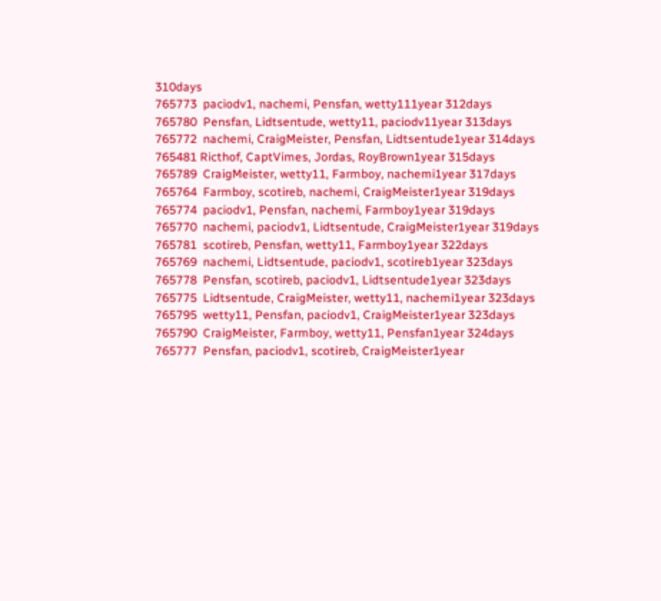310days
765773  paciodv1, nachemi, Pensfan, wetty111year 312days
765780  Pensfan, Lidtsentude, wetty11, paciodv11year 313days
765772  nachemi, CraigMeister, Pensfan, Lidtsentude1year 314days
765481 Ricthof, CaptVimes, Jordas, RoyBrown1year 315days
765789  CraigMeister, wetty11, Farmboy, nachemi1year 317days
765764  Farmboy, scotireb, nachemi, CraigMeister1year 319days
765774  paciodv1, Pensfan, nachemi, Farmboy1year 319days
765770  nachemi, paciodv1, Lidtsentude, CraigMeister1year 319days
765781  scotireb, Pensfan, wetty11, Farmboy1year 322days
765769  nachemi, Lidtsentude, paciodv1, scotireb1year 323days
765778  Pensfan, scotireb, paciodv1, Lidtsentude1year 323days
765775  Lidtsentude, CraigMeister, wetty11, nachemi1year 323days
765795  wetty11, Pensfan, paciodv1, CraigMeister1year 323days
765790  CraigMeister, Farmboy, wetty11, Pensfan1year 324days
765777  Pensfan, paciodv1, scotireb, CraigMeister1year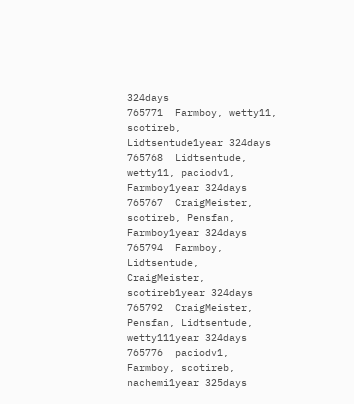324days
765771  Farmboy, wetty11, scotireb, Lidtsentude1year 324days
765768  Lidtsentude, wetty11, paciodv1, Farmboy1year 324days
765767  CraigMeister, scotireb, Pensfan, Farmboy1year 324days
765794  Farmboy, Lidtsentude, CraigMeister, scotireb1year 324days
765792  CraigMeister, Pensfan, Lidtsentude, wetty111year 324days
765776  paciodv1, Farmboy, scotireb, nachemi1year 325days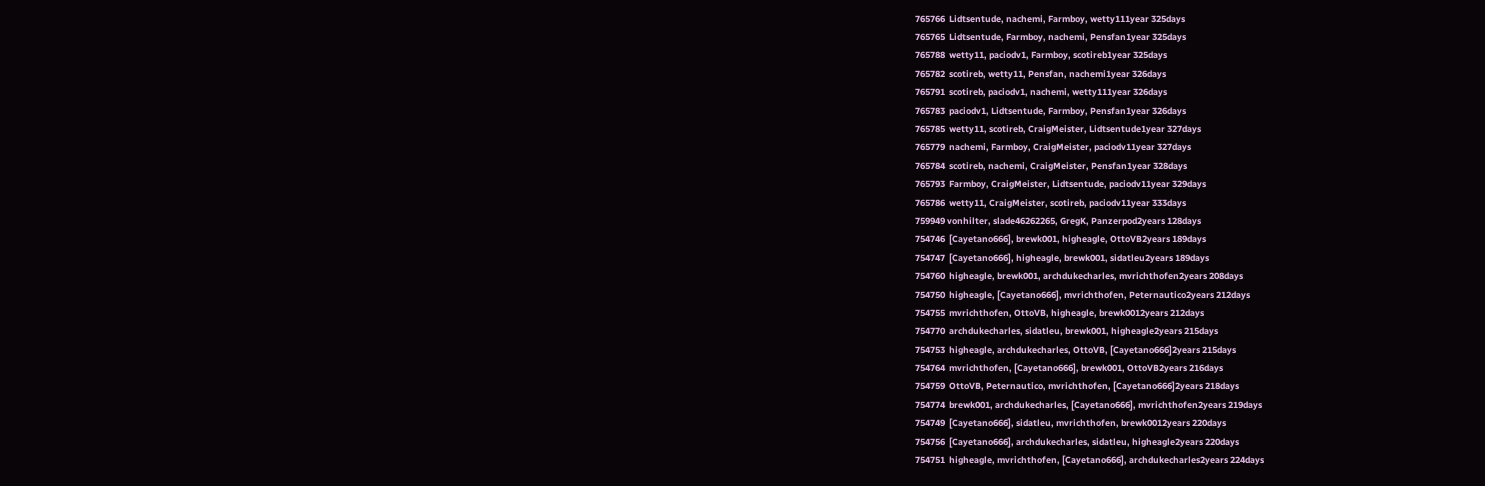765766  Lidtsentude, nachemi, Farmboy, wetty111year 325days
765765  Lidtsentude, Farmboy, nachemi, Pensfan1year 325days
765788  wetty11, paciodv1, Farmboy, scotireb1year 325days
765782  scotireb, wetty11, Pensfan, nachemi1year 326days
765791  scotireb, paciodv1, nachemi, wetty111year 326days
765783  paciodv1, Lidtsentude, Farmboy, Pensfan1year 326days
765785  wetty11, scotireb, CraigMeister, Lidtsentude1year 327days
765779  nachemi, Farmboy, CraigMeister, paciodv11year 327days
765784  scotireb, nachemi, CraigMeister, Pensfan1year 328days
765793  Farmboy, CraigMeister, Lidtsentude, paciodv11year 329days
765786  wetty11, CraigMeister, scotireb, paciodv11year 333days
759949 vonhilter, slade46262265, GregK, Panzerpod2years 128days
754746  [Cayetano666], brewk001, higheagle, OttoVB2years 189days
754747  [Cayetano666], higheagle, brewk001, sidatleu2years 189days
754760  higheagle, brewk001, archdukecharles, mvrichthofen2years 208days
754750  higheagle, [Cayetano666], mvrichthofen, Peternautico2years 212days
754755  mvrichthofen, OttoVB, higheagle, brewk0012years 212days
754770  archdukecharles, sidatleu, brewk001, higheagle2years 215days
754753  higheagle, archdukecharles, OttoVB, [Cayetano666]2years 215days
754764  mvrichthofen, [Cayetano666], brewk001, OttoVB2years 216days
754759  OttoVB, Peternautico, mvrichthofen, [Cayetano666]2years 218days
754774  brewk001, archdukecharles, [Cayetano666], mvrichthofen2years 219days
754749  [Cayetano666], sidatleu, mvrichthofen, brewk0012years 220days
754756  [Cayetano666], archdukecharles, sidatleu, higheagle2years 220days
754751  higheagle, mvrichthofen, [Cayetano666], archdukecharles2years 224days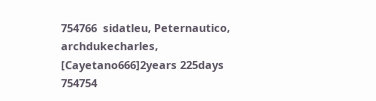754766  sidatleu, Peternautico, archdukecharles, [Cayetano666]2years 225days
754754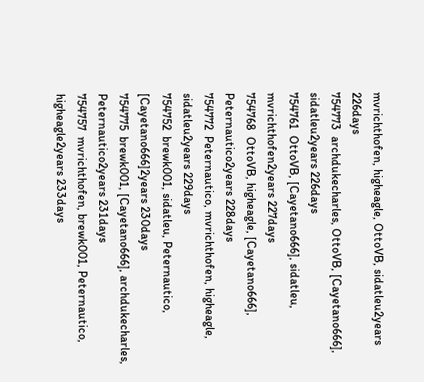mvrichthofen, higheagle, OttoVB, sidatleu2years 226days
754773  archdukecharles, OttoVB, [Cayetano666], sidatleu2years 226days
754761  OttoVB, [Cayetano666], sidatleu, mvrichthofen2years 227days
754768  OttoVB, higheagle, [Cayetano666], Peternautico2years 228days
754772  Peternautico, mvrichthofen, higheagle, sidatleu2years 229days
754752  brewk001, sidatleu, Peternautico, [Cayetano666]2years 230days
754775  brewk001, [Cayetano666], archdukecharles, Peternautico2years 231days
754757  mvrichthofen, brewk001, Peternautico, higheagle2years 233days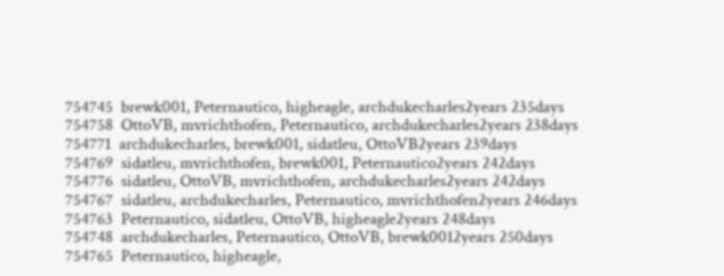754745  brewk001, Peternautico, higheagle, archdukecharles2years 235days
754758  OttoVB, mvrichthofen, Peternautico, archdukecharles2years 238days
754771  archdukecharles, brewk001, sidatleu, OttoVB2years 239days
754769  sidatleu, mvrichthofen, brewk001, Peternautico2years 242days
754776  sidatleu, OttoVB, mvrichthofen, archdukecharles2years 242days
754767  sidatleu, archdukecharles, Peternautico, mvrichthofen2years 246days
754763  Peternautico, sidatleu, OttoVB, higheagle2years 248days
754748  archdukecharles, Peternautico, OttoVB, brewk0012years 250days
754765  Peternautico, higheagle,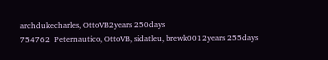archdukecharles, OttoVB2years 250days
754762  Peternautico, OttoVB, sidatleu, brewk0012years 255days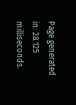Page generated in: 28.125 milliseconds.